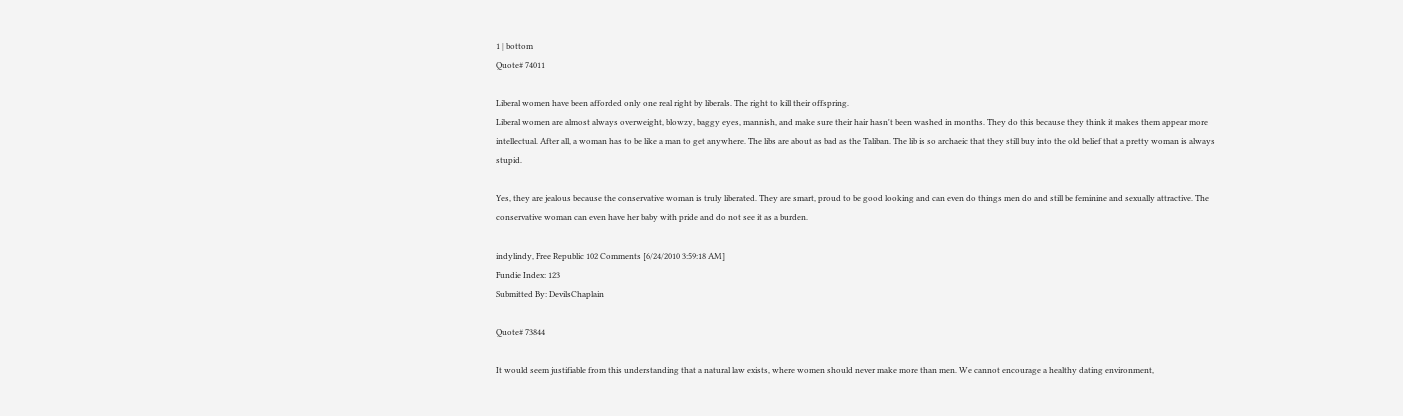1 | bottom
Quote# 74011

Liberal women have been afforded only one real right by liberals. The right to kill their offspring.
Liberal women are almost always overweight, blowzy, baggy eyes, mannish, and make sure their hair hasn't been washed in months. They do this because they think it makes them appear more intellectual. After all, a woman has to be like a man to get anywhere. The libs are about as bad as the Taliban. The lib is so archaeic that they still buy into the old belief that a pretty woman is always stupid.

Yes, they are jealous because the conservative woman is truly liberated. They are smart, proud to be good looking and can even do things men do and still be feminine and sexually attractive. The conservative woman can even have her baby with pride and do not see it as a burden.

indylindy, Free Republic 102 Comments [6/24/2010 3:59:18 AM]
Fundie Index: 123
Submitted By: DevilsChaplain

Quote# 73844

It would seem justifiable from this understanding that a natural law exists, where women should never make more than men. We cannot encourage a healthy dating environment,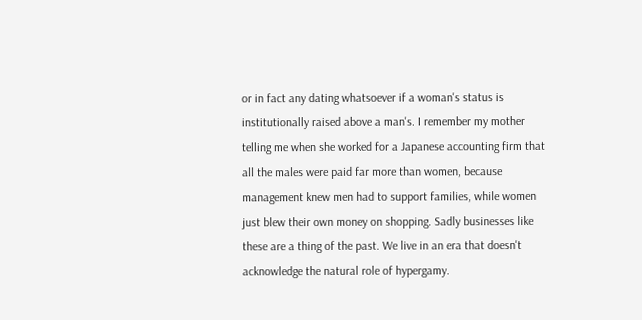or in fact any dating whatsoever if a woman's status is institutionally raised above a man's. I remember my mother telling me when she worked for a Japanese accounting firm that all the males were paid far more than women, because management knew men had to support families, while women just blew their own money on shopping. Sadly businesses like these are a thing of the past. We live in an era that doesn't acknowledge the natural role of hypergamy.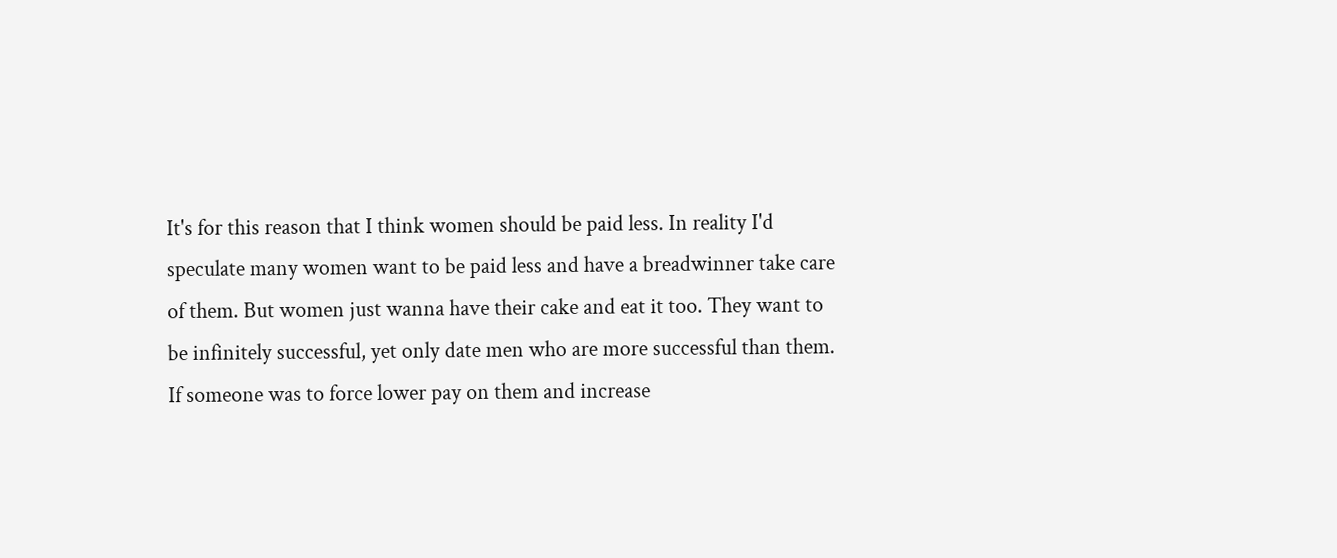It's for this reason that I think women should be paid less. In reality I'd speculate many women want to be paid less and have a breadwinner take care of them. But women just wanna have their cake and eat it too. They want to be infinitely successful, yet only date men who are more successful than them. If someone was to force lower pay on them and increase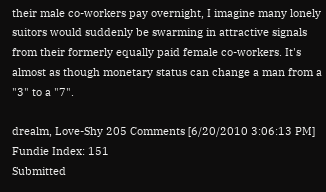their male co-workers pay overnight, I imagine many lonely suitors would suddenly be swarming in attractive signals from their formerly equally paid female co-workers. It's almost as though monetary status can change a man from a "3" to a "7".

drealm, Love-Shy 205 Comments [6/20/2010 3:06:13 PM]
Fundie Index: 151
Submitted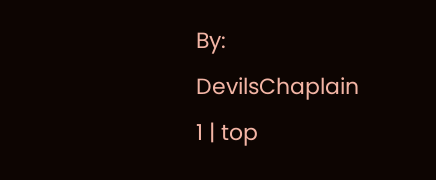By: DevilsChaplain
1 | top